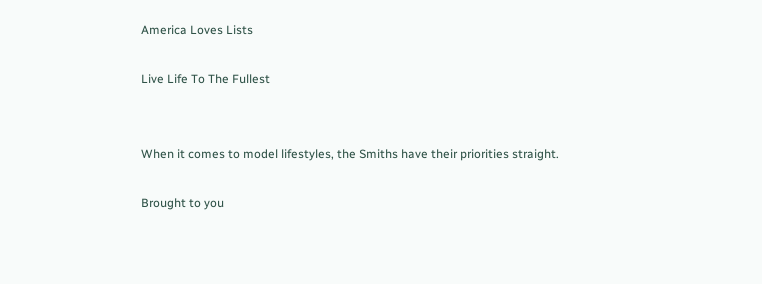America Loves Lists

Live Life To The Fullest


When it comes to model lifestyles, the Smiths have their priorities straight.

Brought to you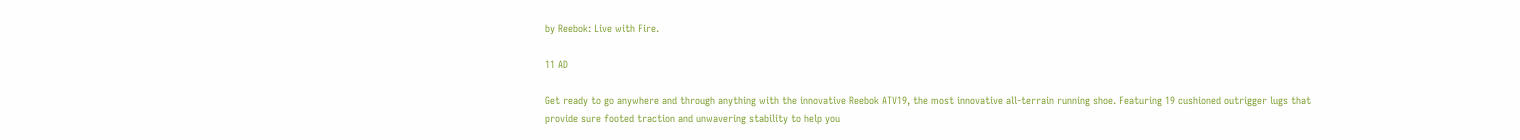by Reebok: Live with Fire.

11 AD

Get ready to go anywhere and through anything with the innovative Reebok ATV19, the most innovative all-terrain running shoe. Featuring 19 cushioned outrigger lugs that provide sure footed traction and unwavering stability to help you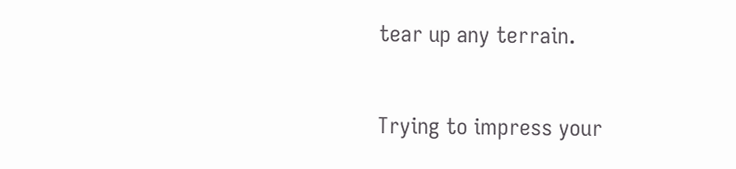tear up any terrain.


Trying to impress your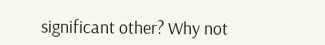significant other? Why not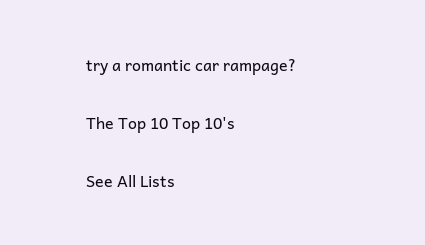try a romantic car rampage?

The Top 10 Top 10's

See All Lists